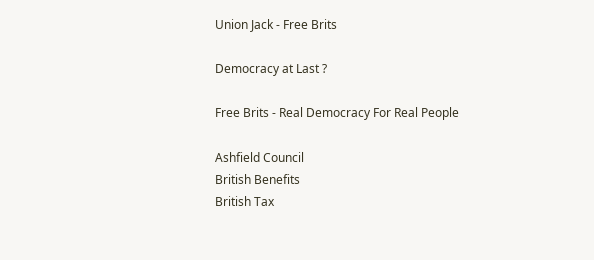Union Jack - Free Brits

Democracy at Last ?

Free Brits - Real Democracy For Real People

Ashfield Council
British Benefits
British Tax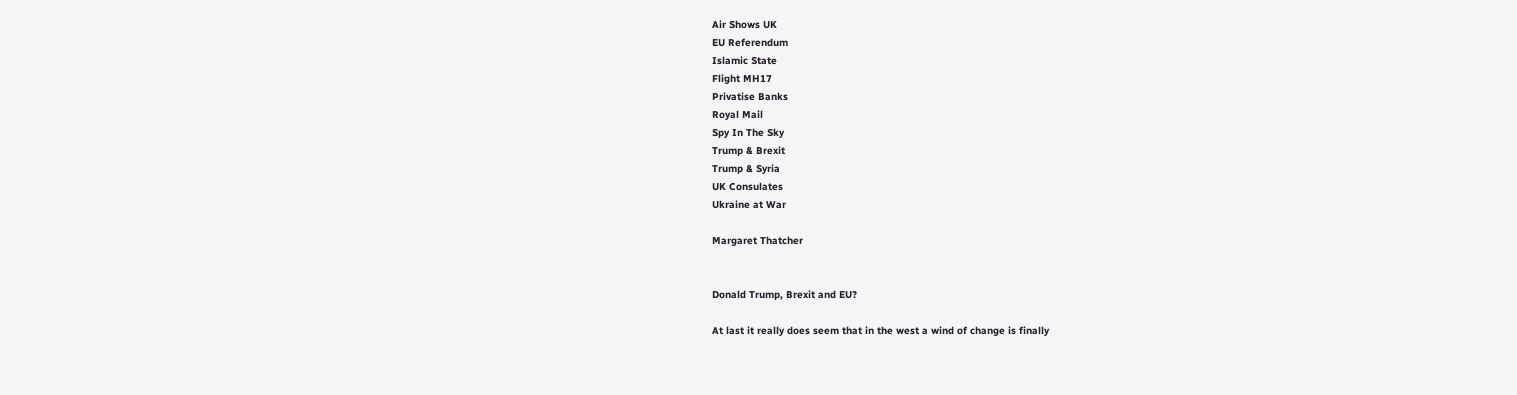Air Shows UK
EU Referendum
Islamic State
Flight MH17
Privatise Banks
Royal Mail
Spy In The Sky
Trump & Brexit
Trump & Syria
UK Consulates
Ukraine at War

Margaret Thatcher


Donald Trump, Brexit and EU?

At last it really does seem that in the west a wind of change is finally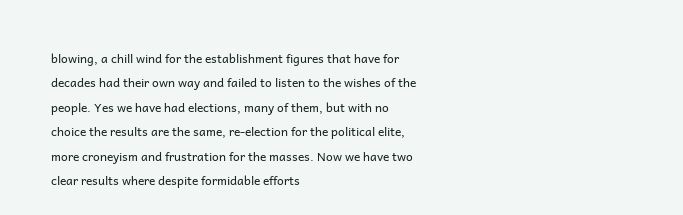blowing, a chill wind for the establishment figures that have for decades had their own way and failed to listen to the wishes of the people. Yes we have had elections, many of them, but with no choice the results are the same, re-election for the political elite, more croneyism and frustration for the masses. Now we have two clear results where despite formidable efforts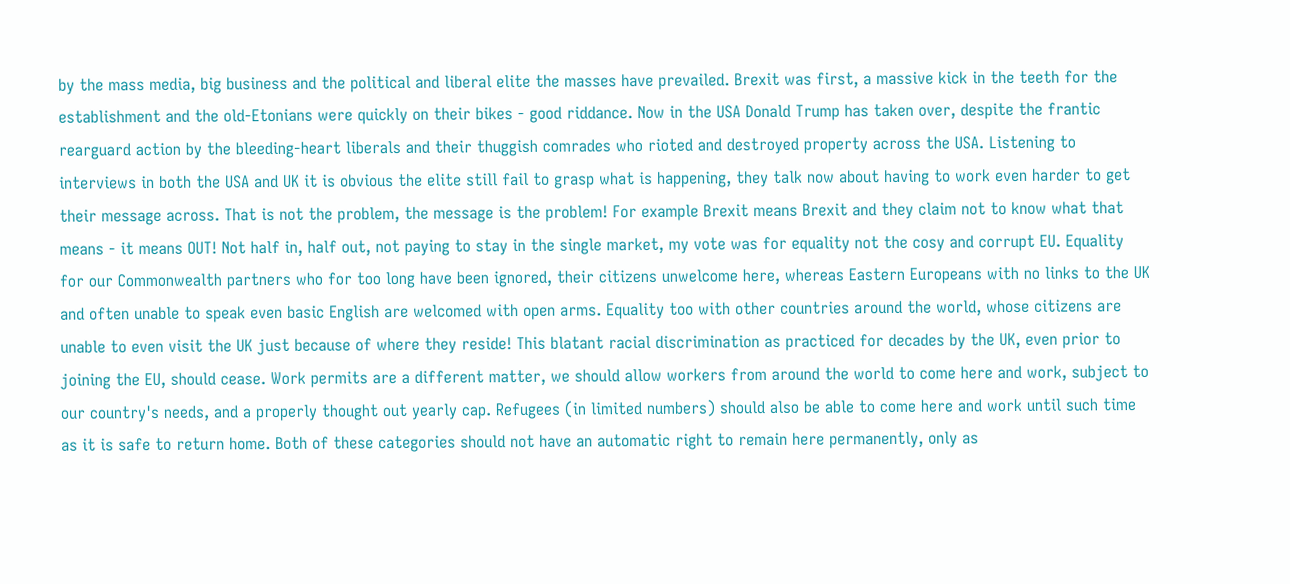by the mass media, big business and the political and liberal elite the masses have prevailed. Brexit was first, a massive kick in the teeth for the establishment and the old-Etonians were quickly on their bikes - good riddance. Now in the USA Donald Trump has taken over, despite the frantic rearguard action by the bleeding-heart liberals and their thuggish comrades who rioted and destroyed property across the USA. Listening to interviews in both the USA and UK it is obvious the elite still fail to grasp what is happening, they talk now about having to work even harder to get their message across. That is not the problem, the message is the problem! For example Brexit means Brexit and they claim not to know what that means - it means OUT! Not half in, half out, not paying to stay in the single market, my vote was for equality not the cosy and corrupt EU. Equality for our Commonwealth partners who for too long have been ignored, their citizens unwelcome here, whereas Eastern Europeans with no links to the UK and often unable to speak even basic English are welcomed with open arms. Equality too with other countries around the world, whose citizens are unable to even visit the UK just because of where they reside! This blatant racial discrimination as practiced for decades by the UK, even prior to joining the EU, should cease. Work permits are a different matter, we should allow workers from around the world to come here and work, subject to our country's needs, and a properly thought out yearly cap. Refugees (in limited numbers) should also be able to come here and work until such time as it is safe to return home. Both of these categories should not have an automatic right to remain here permanently, only as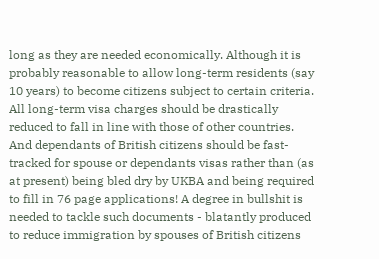long as they are needed economically. Although it is probably reasonable to allow long-term residents (say 10 years) to become citizens subject to certain criteria. All long-term visa charges should be drastically reduced to fall in line with those of other countries. And dependants of British citizens should be fast-tracked for spouse or dependants visas rather than (as at present) being bled dry by UKBA and being required to fill in 76 page applications! A degree in bullshit is needed to tackle such documents - blatantly produced to reduce immigration by spouses of British citizens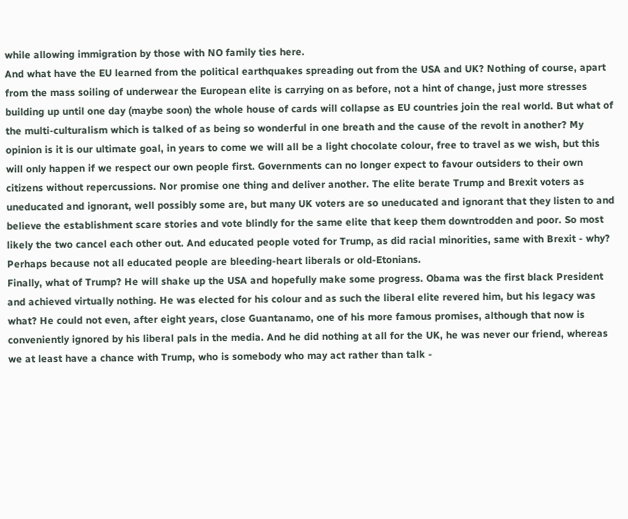while allowing immigration by those with NO family ties here.
And what have the EU learned from the political earthquakes spreading out from the USA and UK? Nothing of course, apart from the mass soiling of underwear the European elite is carrying on as before, not a hint of change, just more stresses building up until one day (maybe soon) the whole house of cards will collapse as EU countries join the real world. But what of the multi-culturalism which is talked of as being so wonderful in one breath and the cause of the revolt in another? My opinion is it is our ultimate goal, in years to come we will all be a light chocolate colour, free to travel as we wish, but this will only happen if we respect our own people first. Governments can no longer expect to favour outsiders to their own citizens without repercussions. Nor promise one thing and deliver another. The elite berate Trump and Brexit voters as uneducated and ignorant, well possibly some are, but many UK voters are so uneducated and ignorant that they listen to and believe the establishment scare stories and vote blindly for the same elite that keep them downtrodden and poor. So most likely the two cancel each other out. And educated people voted for Trump, as did racial minorities, same with Brexit - why? Perhaps because not all educated people are bleeding-heart liberals or old-Etonians.
Finally, what of Trump? He will shake up the USA and hopefully make some progress. Obama was the first black President and achieved virtually nothing. He was elected for his colour and as such the liberal elite revered him, but his legacy was what? He could not even, after eight years, close Guantanamo, one of his more famous promises, although that now is conveniently ignored by his liberal pals in the media. And he did nothing at all for the UK, he was never our friend, whereas we at least have a chance with Trump, who is somebody who may act rather than talk -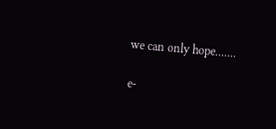we can only hope.......

e-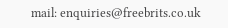mail: enquiries@freebrits.co.uk